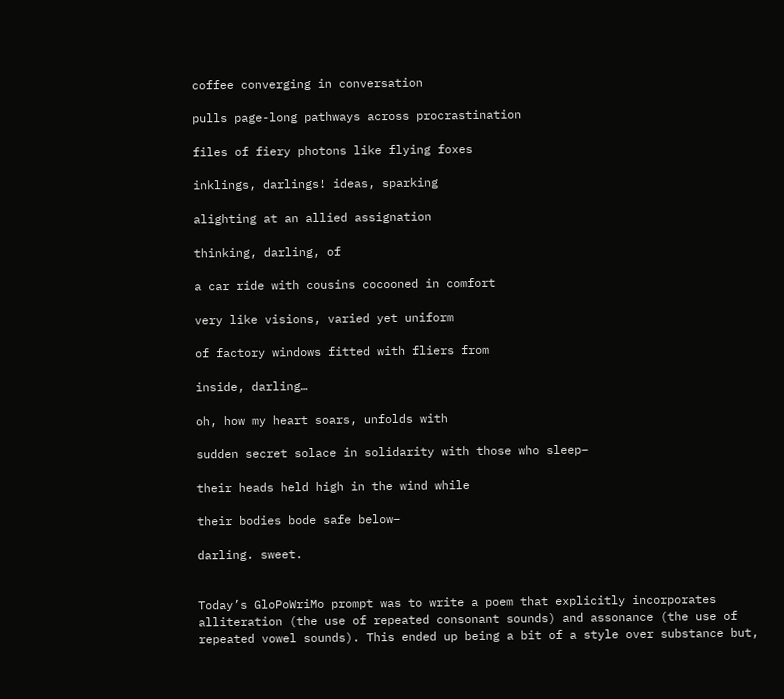coffee converging in conversation

pulls page-long pathways across procrastination

files of fiery photons like flying foxes

inklings, darlings! ideas, sparking

alighting at an allied assignation

thinking, darling, of

a car ride with cousins cocooned in comfort

very like visions, varied yet uniform

of factory windows fitted with fliers from

inside, darling…

oh, how my heart soars, unfolds with

sudden secret solace in solidarity with those who sleep–

their heads held high in the wind while

their bodies bode safe below–

darling. sweet.


Today’s GloPoWriMo prompt was to write a poem that explicitly incorporates alliteration (the use of repeated consonant sounds) and assonance (the use of repeated vowel sounds). This ended up being a bit of a style over substance but,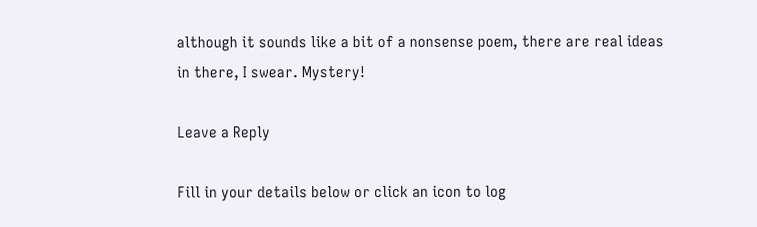although it sounds like a bit of a nonsense poem, there are real ideas in there, I swear. Mystery!

Leave a Reply

Fill in your details below or click an icon to log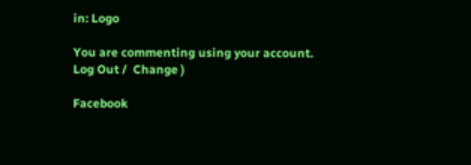in: Logo

You are commenting using your account. Log Out /  Change )

Facebook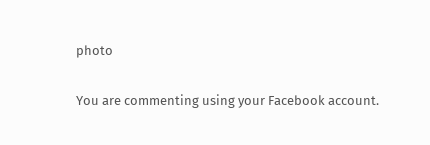photo

You are commenting using your Facebook account.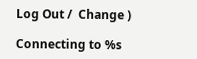Log Out /  Change )

Connecting to %s